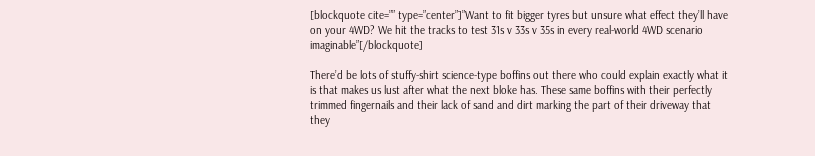[blockquote cite=”” type=”center”]”Want to fit bigger tyres but unsure what effect they’ll have on your 4WD? We hit the tracks to test 31s v 33s v 35s in every real-world 4WD scenario imaginable”[/blockquote]

There’d be lots of stuffy-shirt science-type boffins out there who could explain exactly what it is that makes us lust after what the next bloke has. These same boffins with their perfectly trimmed fingernails and their lack of sand and dirt marking the part of their driveway that they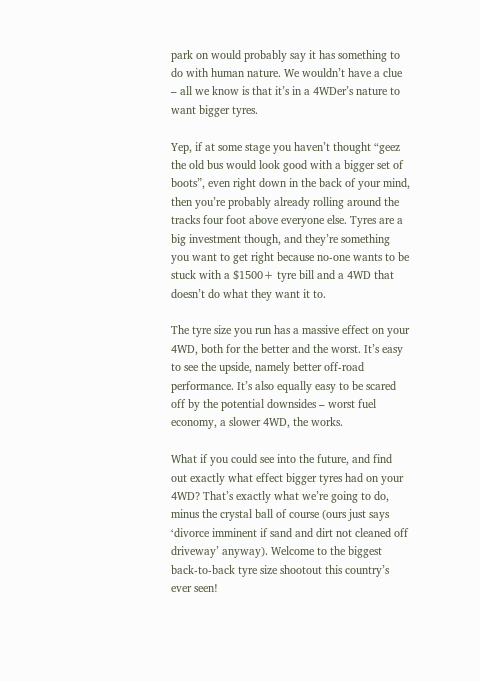park on would probably say it has something to do with human nature. We wouldn’t have a clue – all we know is that it’s in a 4WDer’s nature to want bigger tyres.

Yep, if at some stage you haven’t thought “geez the old bus would look good with a bigger set of boots”, even right down in the back of your mind, then you’re probably already rolling around the tracks four foot above everyone else. Tyres are a big investment though, and they’re something you want to get right because no-one wants to be stuck with a $1500+ tyre bill and a 4WD that doesn’t do what they want it to.

The tyre size you run has a massive effect on your 4WD, both for the better and the worst. It’s easy to see the upside, namely better off-road performance. It’s also equally easy to be scared off by the potential downsides – worst fuel economy, a slower 4WD, the works.

What if you could see into the future, and find out exactly what effect bigger tyres had on your 4WD? That’s exactly what we’re going to do, minus the crystal ball of course (ours just says ‘divorce imminent if sand and dirt not cleaned off driveway’ anyway). Welcome to the biggest back-to-back tyre size shootout this country’s ever seen!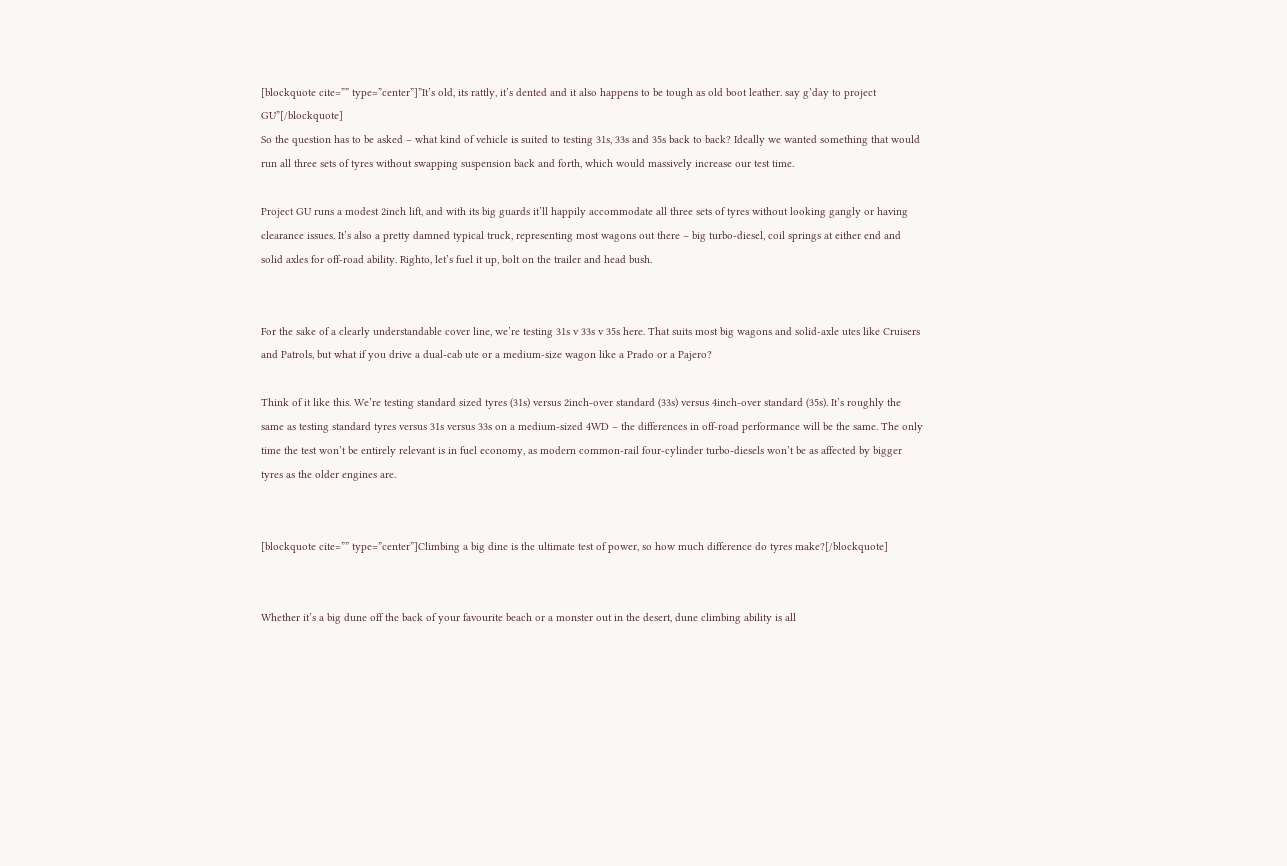[blockquote cite=”” type=”center”]”It’s old, its rattly, it’s dented and it also happens to be tough as old boot leather. say g’day to project GU”[/blockquote]
So the question has to be asked – what kind of vehicle is suited to testing 31s, 33s and 35s back to back? Ideally we wanted something that would run all three sets of tyres without swapping suspension back and forth, which would massively increase our test time.

Project GU runs a modest 2inch lift, and with its big guards it’ll happily accommodate all three sets of tyres without looking gangly or having clearance issues. It’s also a pretty damned typical truck, representing most wagons out there – big turbo-diesel, coil springs at either end and solid axles for off-road ability. Righto, let’s fuel it up, bolt on the trailer and head bush.


For the sake of a clearly understandable cover line, we’re testing 31s v 33s v 35s here. That suits most big wagons and solid-axle utes like Cruisers and Patrols, but what if you drive a dual-cab ute or a medium-size wagon like a Prado or a Pajero?

Think of it like this. We’re testing standard sized tyres (31s) versus 2inch-over standard (33s) versus 4inch-over standard (35s). It’s roughly the same as testing standard tyres versus 31s versus 33s on a medium-sized 4WD – the differences in off-road performance will be the same. The only time the test won’t be entirely relevant is in fuel economy, as modern common-rail four-cylinder turbo-diesels won’t be as affected by bigger tyres as the older engines are.


[blockquote cite=”” type=”center”]Climbing a big dine is the ultimate test of power, so how much difference do tyres make?[/blockquote]


Whether it’s a big dune off the back of your favourite beach or a monster out in the desert, dune climbing ability is all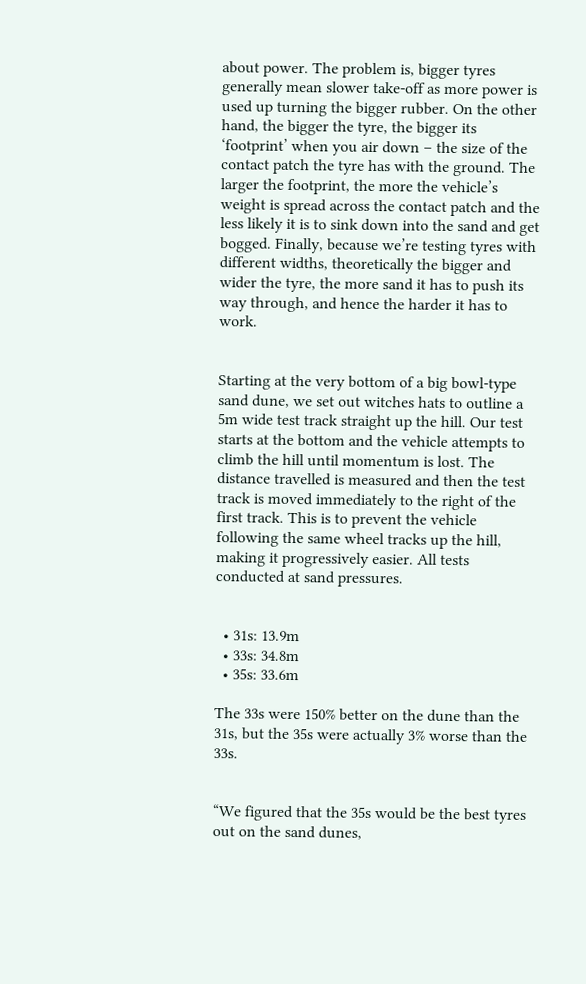about power. The problem is, bigger tyres generally mean slower take-off as more power is used up turning the bigger rubber. On the other hand, the bigger the tyre, the bigger its ‘footprint’ when you air down – the size of the contact patch the tyre has with the ground. The larger the footprint, the more the vehicle’s weight is spread across the contact patch and the less likely it is to sink down into the sand and get bogged. Finally, because we’re testing tyres with different widths, theoretically the bigger and wider the tyre, the more sand it has to push its way through, and hence the harder it has to work.


Starting at the very bottom of a big bowl-type sand dune, we set out witches hats to outline a 5m wide test track straight up the hill. Our test starts at the bottom and the vehicle attempts to climb the hill until momentum is lost. The distance travelled is measured and then the test track is moved immediately to the right of the first track. This is to prevent the vehicle following the same wheel tracks up the hill, making it progressively easier. All tests conducted at sand pressures.


  • 31s: 13.9m
  • 33s: 34.8m
  • 35s: 33.6m

The 33s were 150% better on the dune than the 31s, but the 35s were actually 3% worse than the 33s.


“We figured that the 35s would be the best tyres out on the sand dunes,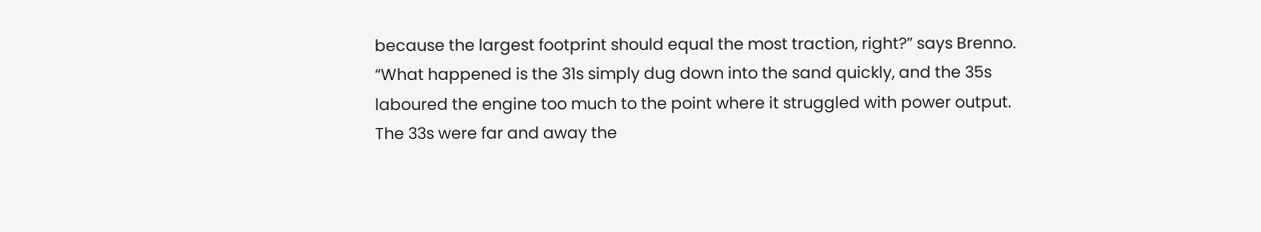because the largest footprint should equal the most traction, right?” says Brenno. “What happened is the 31s simply dug down into the sand quickly, and the 35s laboured the engine too much to the point where it struggled with power output. The 33s were far and away the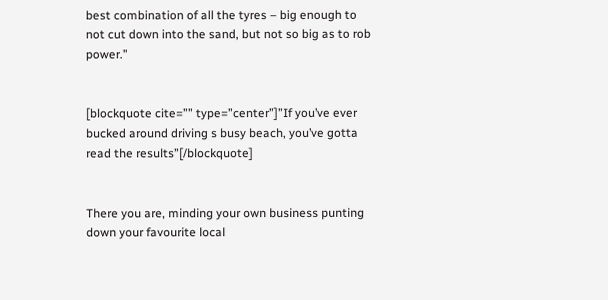best combination of all the tyres – big enough to not cut down into the sand, but not so big as to rob power.”


[blockquote cite=”” type=”center”]”If you’ve ever bucked around driving s busy beach, you’ve gotta read the results”[/blockquote]


There you are, minding your own business punting down your favourite local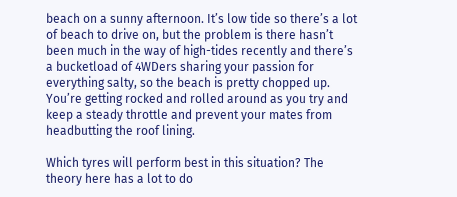beach on a sunny afternoon. It’s low tide so there’s a lot of beach to drive on, but the problem is there hasn’t been much in the way of high-tides recently and there’s a bucketload of 4WDers sharing your passion for everything salty, so the beach is pretty chopped up. You’re getting rocked and rolled around as you try and keep a steady throttle and prevent your mates from headbutting the roof lining.

Which tyres will perform best in this situation? The theory here has a lot to do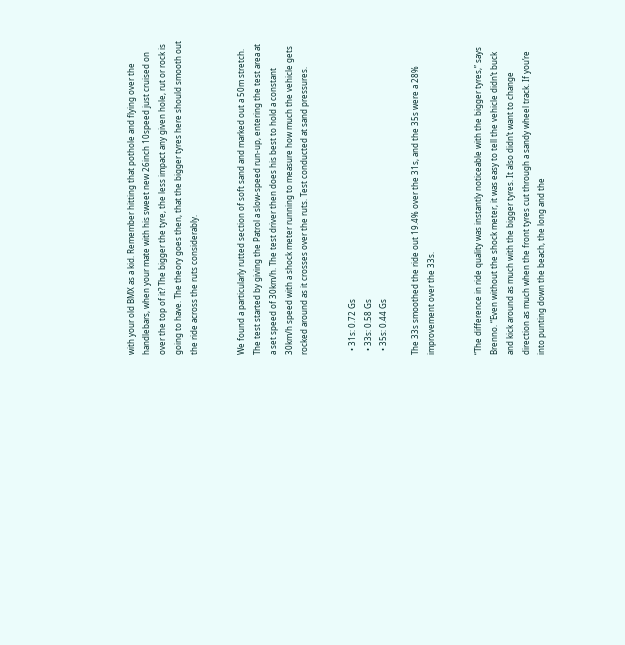with your old BMX as a kid. Remember hitting that pothole and flying over the handlebars, when your mate with his sweet new 26inch 10speed just cruised on over the top of it? The bigger the tyre, the less impact any given hole, rut or rock is going to have. The theory goes then, that the bigger tyres here should smooth out the ride across the ruts considerably.


We found a particularly rutted section of soft sand and marked out a 50m stretch. The test started by giving the Patrol a slow-speed run-up, entering the test area at a set speed of 30km/h. The test driver then does his best to hold a constant 30km/h speed with a shock meter running to measure how much the vehicle gets rocked around as it crosses over the ruts. Test conducted at sand pressures.


  • 31s: 0.72 Gs
  • 33s: 0.58 Gs
  • 35s: 0.44 Gs

The 33s smoothed the ride out 19.4% over the 31s, and the 35s were a 28% improvement over the 33s.


“The difference in ride quality was instantly noticeable with the bigger tyres,” says Brenno. “Even without the shock meter, it was easy to tell the vehicle didn’t buck and kick around as much with the bigger tyres. It also didn’t want to change direction as much when the front tyres cut through a sandy wheel track. If you’re into punting down the beach, the long and the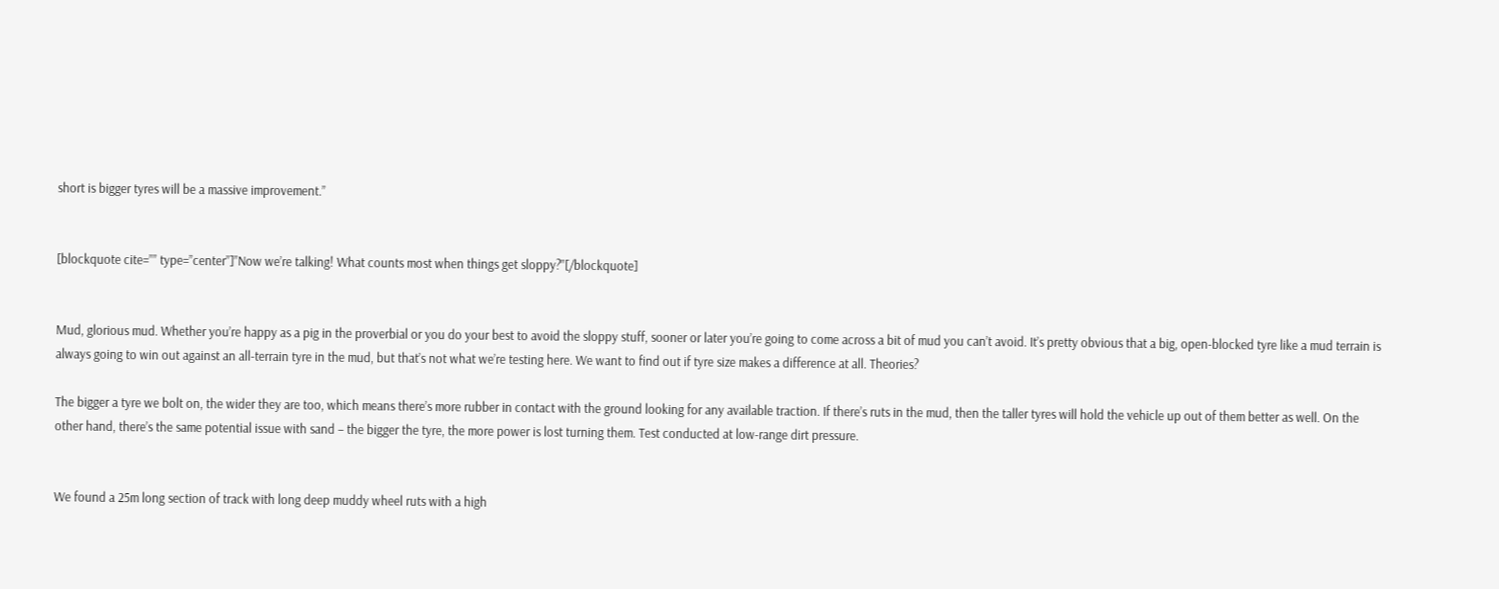short is bigger tyres will be a massive improvement.”


[blockquote cite=”” type=”center”]”Now we’re talking! What counts most when things get sloppy?”[/blockquote]


Mud, glorious mud. Whether you’re happy as a pig in the proverbial or you do your best to avoid the sloppy stuff, sooner or later you’re going to come across a bit of mud you can’t avoid. It’s pretty obvious that a big, open-blocked tyre like a mud terrain is always going to win out against an all-terrain tyre in the mud, but that’s not what we’re testing here. We want to find out if tyre size makes a difference at all. Theories?

The bigger a tyre we bolt on, the wider they are too, which means there’s more rubber in contact with the ground looking for any available traction. If there’s ruts in the mud, then the taller tyres will hold the vehicle up out of them better as well. On the other hand, there’s the same potential issue with sand – the bigger the tyre, the more power is lost turning them. Test conducted at low-range dirt pressure.


We found a 25m long section of track with long deep muddy wheel ruts with a high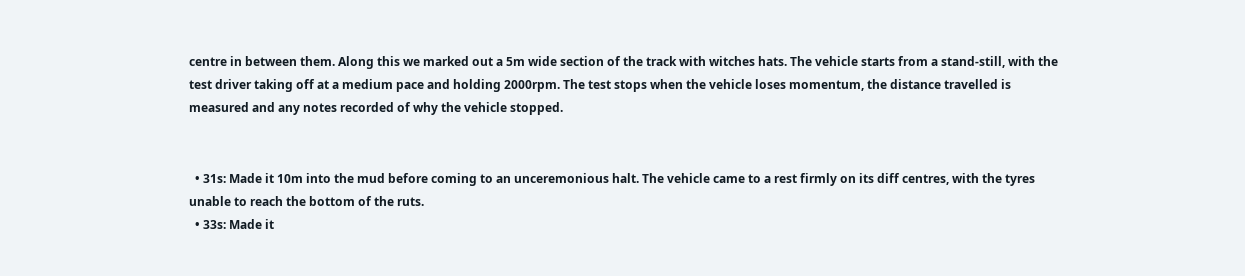centre in between them. Along this we marked out a 5m wide section of the track with witches hats. The vehicle starts from a stand-still, with the test driver taking off at a medium pace and holding 2000rpm. The test stops when the vehicle loses momentum, the distance travelled is measured and any notes recorded of why the vehicle stopped.


  • 31s: Made it 10m into the mud before coming to an unceremonious halt. The vehicle came to a rest firmly on its diff centres, with the tyres unable to reach the bottom of the ruts.
  • 33s: Made it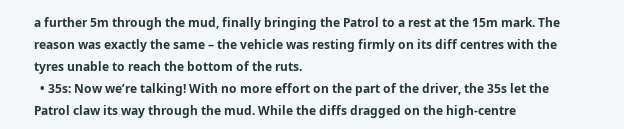a further 5m through the mud, finally bringing the Patrol to a rest at the 15m mark. The reason was exactly the same – the vehicle was resting firmly on its diff centres with the tyres unable to reach the bottom of the ruts.
  • 35s: Now we’re talking! With no more effort on the part of the driver, the 35s let the Patrol claw its way through the mud. While the diffs dragged on the high-centre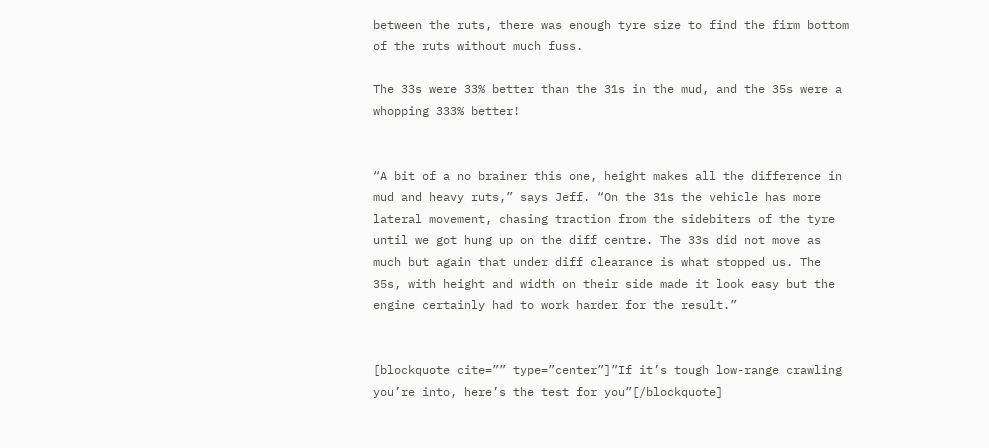between the ruts, there was enough tyre size to find the firm bottom of the ruts without much fuss.

The 33s were 33% better than the 31s in the mud, and the 35s were a whopping 333% better!


“A bit of a no brainer this one, height makes all the difference in mud and heavy ruts,” says Jeff. “On the 31s the vehicle has more lateral movement, chasing traction from the sidebiters of the tyre until we got hung up on the diff centre. The 33s did not move as much but again that under diff clearance is what stopped us. The 35s, with height and width on their side made it look easy but the engine certainly had to work harder for the result.”


[blockquote cite=”” type=”center”]”If it’s tough low-range crawling you’re into, here’s the test for you”[/blockquote]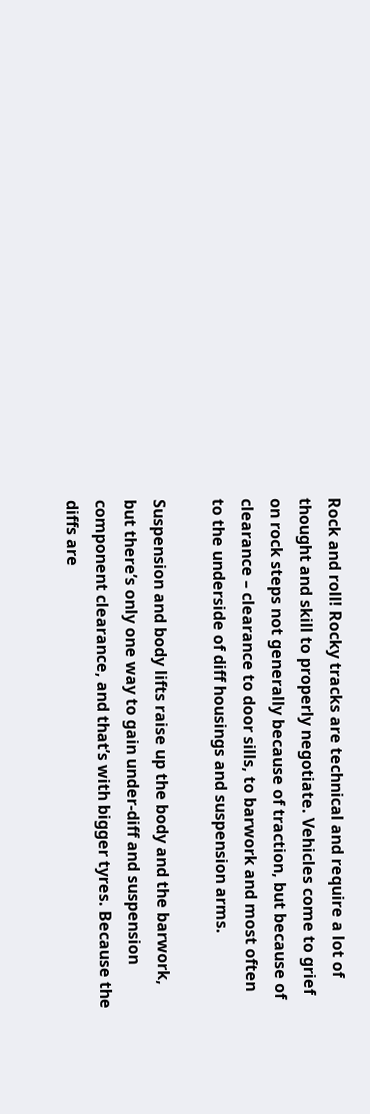Rock and roll! Rocky tracks are technical and require a lot of thought and skill to properly negotiate. Vehicles come to grief on rock steps not generally because of traction, but because of clearance – clearance to door sills, to barwork and most often to the underside of diff housings and suspension arms.

Suspension and body lifts raise up the body and the barwork, but there’s only one way to gain under-diff and suspension component clearance, and that’s with bigger tyres. Because the diffs are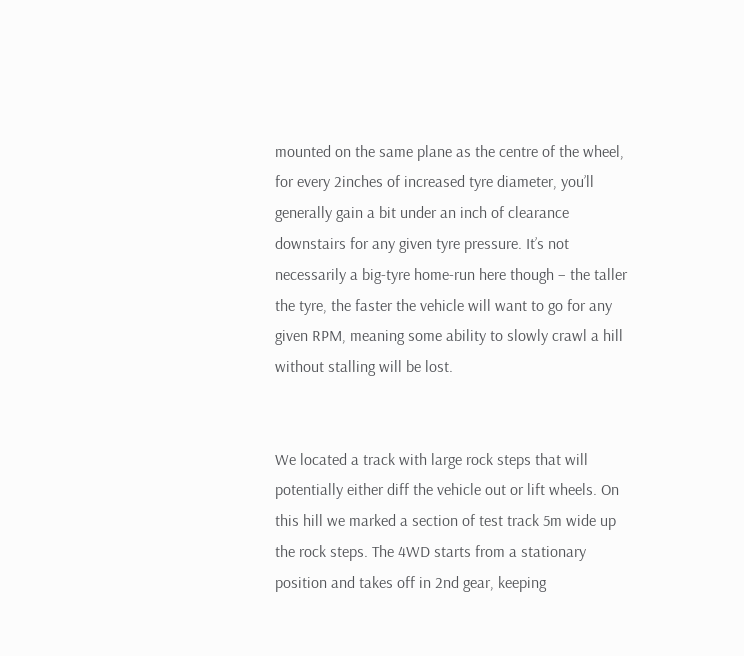mounted on the same plane as the centre of the wheel, for every 2inches of increased tyre diameter, you’ll generally gain a bit under an inch of clearance downstairs for any given tyre pressure. It’s not necessarily a big-tyre home-run here though – the taller the tyre, the faster the vehicle will want to go for any given RPM, meaning some ability to slowly crawl a hill without stalling will be lost.


We located a track with large rock steps that will potentially either diff the vehicle out or lift wheels. On this hill we marked a section of test track 5m wide up the rock steps. The 4WD starts from a stationary position and takes off in 2nd gear, keeping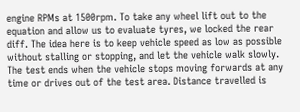engine RPMs at 1500rpm. To take any wheel lift out to the equation and allow us to evaluate tyres, we locked the rear diff. The idea here is to keep vehicle speed as low as possible without stalling or stopping, and let the vehicle walk slowly. The test ends when the vehicle stops moving forwards at any time or drives out of the test area. Distance travelled is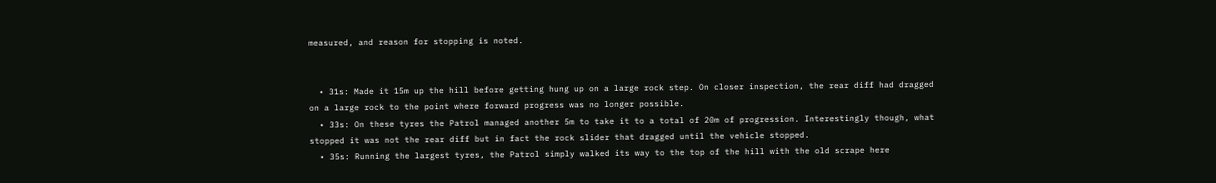measured, and reason for stopping is noted.


  • 31s: Made it 15m up the hill before getting hung up on a large rock step. On closer inspection, the rear diff had dragged on a large rock to the point where forward progress was no longer possible.
  • 33s: On these tyres the Patrol managed another 5m to take it to a total of 20m of progression. Interestingly though, what stopped it was not the rear diff but in fact the rock slider that dragged until the vehicle stopped.
  • 35s: Running the largest tyres, the Patrol simply walked its way to the top of the hill with the old scrape here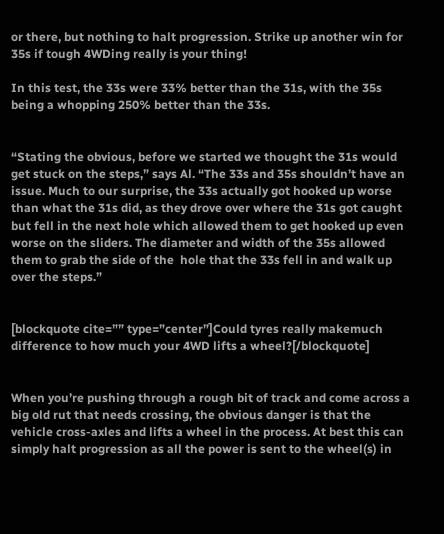or there, but nothing to halt progression. Strike up another win for 35s if tough 4WDing really is your thing!

In this test, the 33s were 33% better than the 31s, with the 35s being a whopping 250% better than the 33s.


“Stating the obvious, before we started we thought the 31s would get stuck on the steps,” says Al. “The 33s and 35s shouldn’t have an issue. Much to our surprise, the 33s actually got hooked up worse than what the 31s did, as they drove over where the 31s got caught but fell in the next hole which allowed them to get hooked up even worse on the sliders. The diameter and width of the 35s allowed them to grab the side of the  hole that the 33s fell in and walk up over the steps.”


[blockquote cite=”” type=”center”]Could tyres really makemuch difference to how much your 4WD lifts a wheel?[/blockquote]


When you’re pushing through a rough bit of track and come across a big old rut that needs crossing, the obvious danger is that the vehicle cross-axles and lifts a wheel in the process. At best this can  simply halt progression as all the power is sent to the wheel(s) in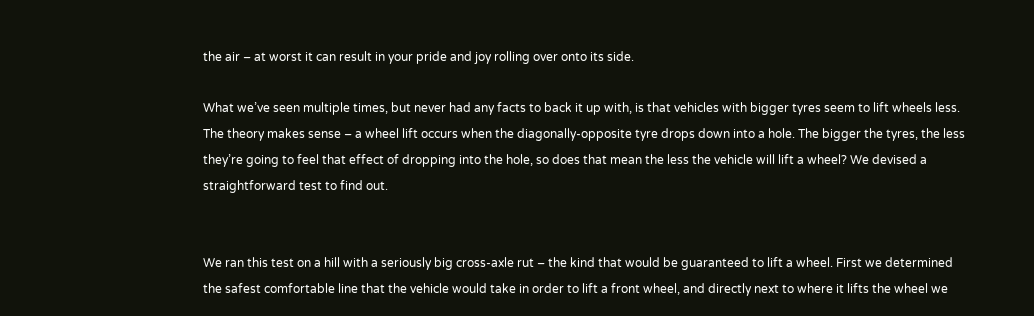the air – at worst it can result in your pride and joy rolling over onto its side.

What we’ve seen multiple times, but never had any facts to back it up with, is that vehicles with bigger tyres seem to lift wheels less. The theory makes sense – a wheel lift occurs when the diagonally-opposite tyre drops down into a hole. The bigger the tyres, the less they’re going to feel that effect of dropping into the hole, so does that mean the less the vehicle will lift a wheel? We devised a straightforward test to find out.


We ran this test on a hill with a seriously big cross-axle rut – the kind that would be guaranteed to lift a wheel. First we determined the safest comfortable line that the vehicle would take in order to lift a front wheel, and directly next to where it lifts the wheel we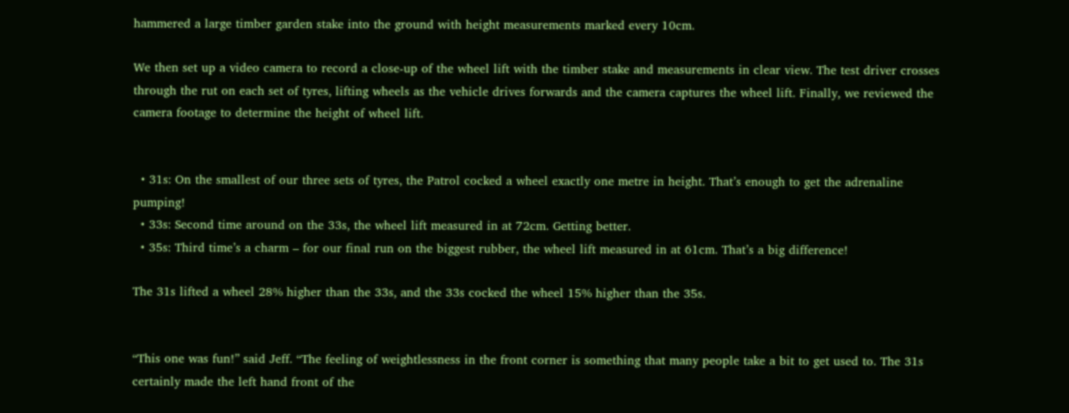hammered a large timber garden stake into the ground with height measurements marked every 10cm.

We then set up a video camera to record a close-up of the wheel lift with the timber stake and measurements in clear view. The test driver crosses through the rut on each set of tyres, lifting wheels as the vehicle drives forwards and the camera captures the wheel lift. Finally, we reviewed the camera footage to determine the height of wheel lift.


  • 31s: On the smallest of our three sets of tyres, the Patrol cocked a wheel exactly one metre in height. That’s enough to get the adrenaline pumping!
  • 33s: Second time around on the 33s, the wheel lift measured in at 72cm. Getting better.
  • 35s: Third time’s a charm – for our final run on the biggest rubber, the wheel lift measured in at 61cm. That’s a big difference!

The 31s lifted a wheel 28% higher than the 33s, and the 33s cocked the wheel 15% higher than the 35s.


“This one was fun!” said Jeff. “The feeling of weightlessness in the front corner is something that many people take a bit to get used to. The 31s certainly made the left hand front of the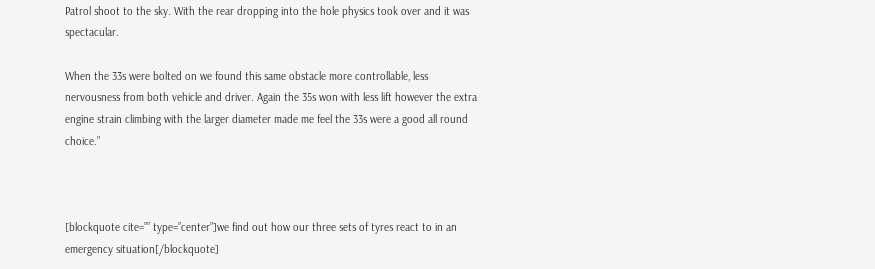Patrol shoot to the sky. With the rear dropping into the hole physics took over and it was spectacular.

When the 33s were bolted on we found this same obstacle more controllable, less nervousness from both vehicle and driver. Again the 35s won with less lift however the extra engine strain climbing with the larger diameter made me feel the 33s were a good all round choice.”



[blockquote cite=”” type=”center”]we find out how our three sets of tyres react to in an emergency situation[/blockquote]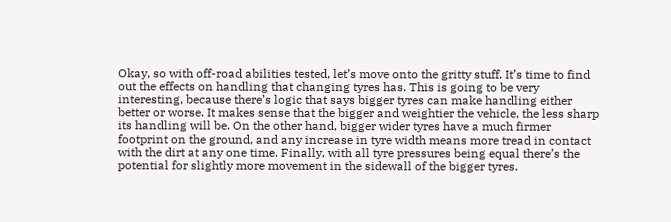Okay, so with off-road abilities tested, let’s move onto the gritty stuff. It’s time to find out the effects on handling that changing tyres has. This is going to be very interesting, because there’s logic that says bigger tyres can make handling either better or worse. It makes sense that the bigger and weightier the vehicle, the less sharp its handling will be. On the other hand, bigger wider tyres have a much firmer footprint on the ground, and any increase in tyre width means more tread in contact with the dirt at any one time. Finally, with all tyre pressures being equal there’s the potential for slightly more movement in the sidewall of the bigger tyres.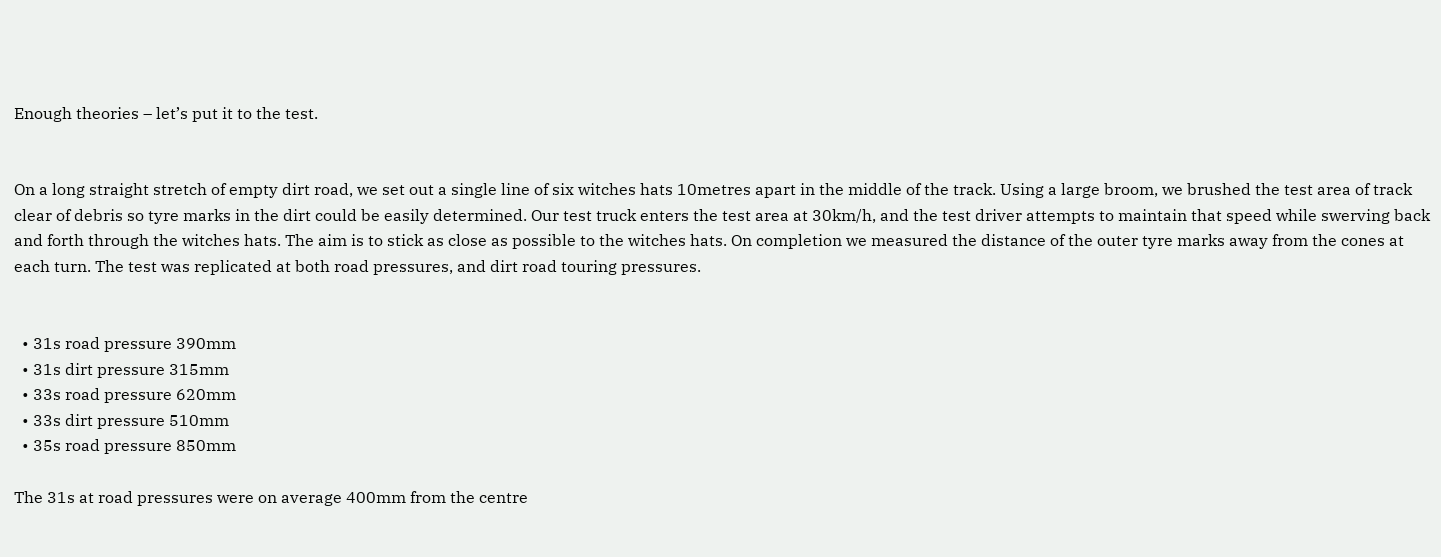Enough theories – let’s put it to the test.


On a long straight stretch of empty dirt road, we set out a single line of six witches hats 10metres apart in the middle of the track. Using a large broom, we brushed the test area of track clear of debris so tyre marks in the dirt could be easily determined. Our test truck enters the test area at 30km/h, and the test driver attempts to maintain that speed while swerving back and forth through the witches hats. The aim is to stick as close as possible to the witches hats. On completion we measured the distance of the outer tyre marks away from the cones at each turn. The test was replicated at both road pressures, and dirt road touring pressures.


  • 31s road pressure 390mm
  • 31s dirt pressure 315mm
  • 33s road pressure 620mm
  • 33s dirt pressure 510mm
  • 35s road pressure 850mm

The 31s at road pressures were on average 400mm from the centre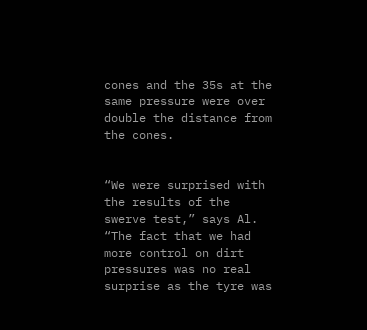cones and the 35s at the same pressure were over double the distance from the cones.


“We were surprised with the results of the swerve test,” says Al. “The fact that we had more control on dirt pressures was no real surprise as the tyre was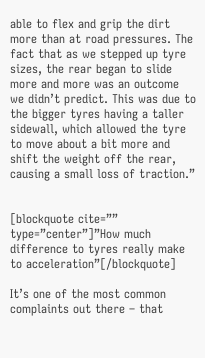able to flex and grip the dirt more than at road pressures. The fact that as we stepped up tyre sizes, the rear began to slide more and more was an outcome we didn’t predict. This was due to the bigger tyres having a taller sidewall, which allowed the tyre to move about a bit more and shift the weight off the rear, causing a small loss of traction.”


[blockquote cite=”” type=”center”]”How much difference to tyres really make to acceleration”[/blockquote]

It’s one of the most common complaints out there – that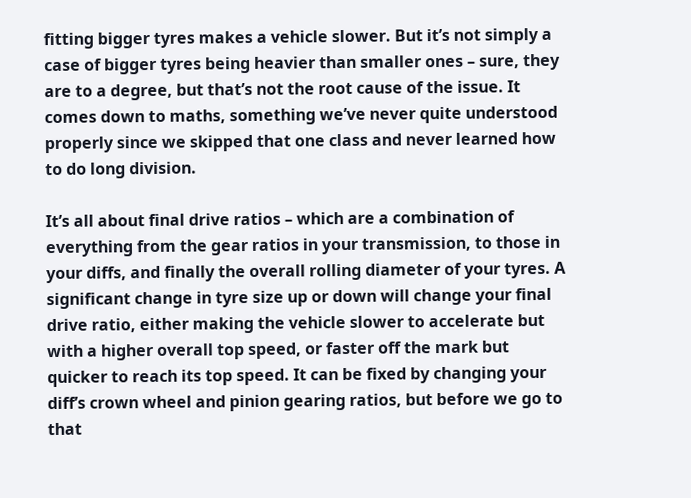fitting bigger tyres makes a vehicle slower. But it’s not simply a case of bigger tyres being heavier than smaller ones – sure, they are to a degree, but that’s not the root cause of the issue. It comes down to maths, something we’ve never quite understood properly since we skipped that one class and never learned how to do long division.

It’s all about final drive ratios – which are a combination of everything from the gear ratios in your transmission, to those in your diffs, and finally the overall rolling diameter of your tyres. A significant change in tyre size up or down will change your final drive ratio, either making the vehicle slower to accelerate but with a higher overall top speed, or faster off the mark but quicker to reach its top speed. It can be fixed by changing your diff’s crown wheel and pinion gearing ratios, but before we go to that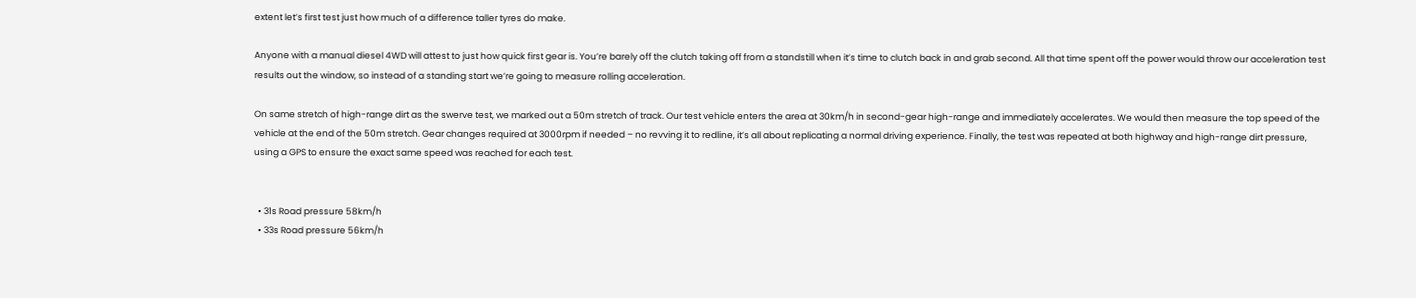extent let’s first test just how much of a difference taller tyres do make.

Anyone with a manual diesel 4WD will attest to just how quick first gear is. You’re barely off the clutch taking off from a standstill when it’s time to clutch back in and grab second. All that time spent off the power would throw our acceleration test results out the window, so instead of a standing start we’re going to measure rolling acceleration.

On same stretch of high-range dirt as the swerve test, we marked out a 50m stretch of track. Our test vehicle enters the area at 30km/h in second-gear high-range and immediately accelerates. We would then measure the top speed of the vehicle at the end of the 50m stretch. Gear changes required at 3000rpm if needed – no revving it to redline, it’s all about replicating a normal driving experience. Finally, the test was repeated at both highway and high-range dirt pressure, using a GPS to ensure the exact same speed was reached for each test.


  • 31s Road pressure 58km/h
  • 33s Road pressure 56km/h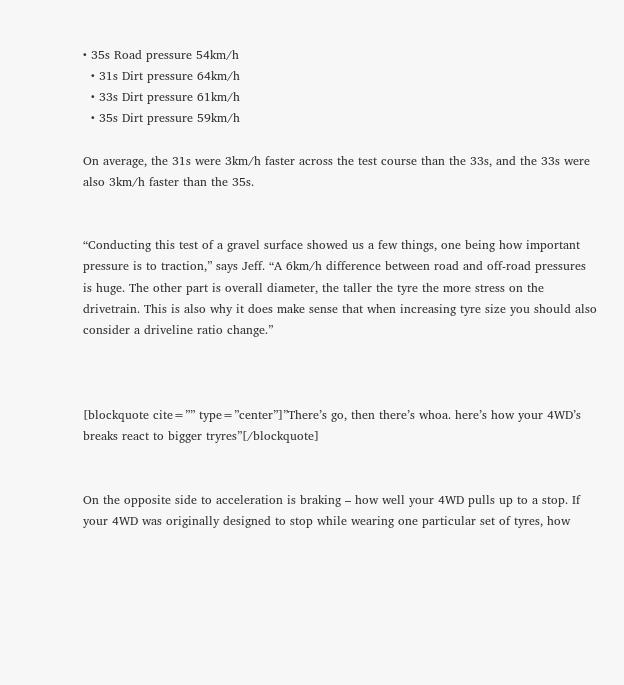• 35s Road pressure 54km/h
  • 31s Dirt pressure 64km/h
  • 33s Dirt pressure 61km/h
  • 35s Dirt pressure 59km/h

On average, the 31s were 3km/h faster across the test course than the 33s, and the 33s were also 3km/h faster than the 35s.


“Conducting this test of a gravel surface showed us a few things, one being how important pressure is to traction,” says Jeff. “A 6km/h difference between road and off-road pressures is huge. The other part is overall diameter, the taller the tyre the more stress on the drivetrain. This is also why it does make sense that when increasing tyre size you should also consider a driveline ratio change.”



[blockquote cite=”” type=”center”]”There’s go, then there’s whoa. here’s how your 4WD’s breaks react to bigger tryres”[/blockquote]


On the opposite side to acceleration is braking – how well your 4WD pulls up to a stop. If your 4WD was originally designed to stop while wearing one particular set of tyres, how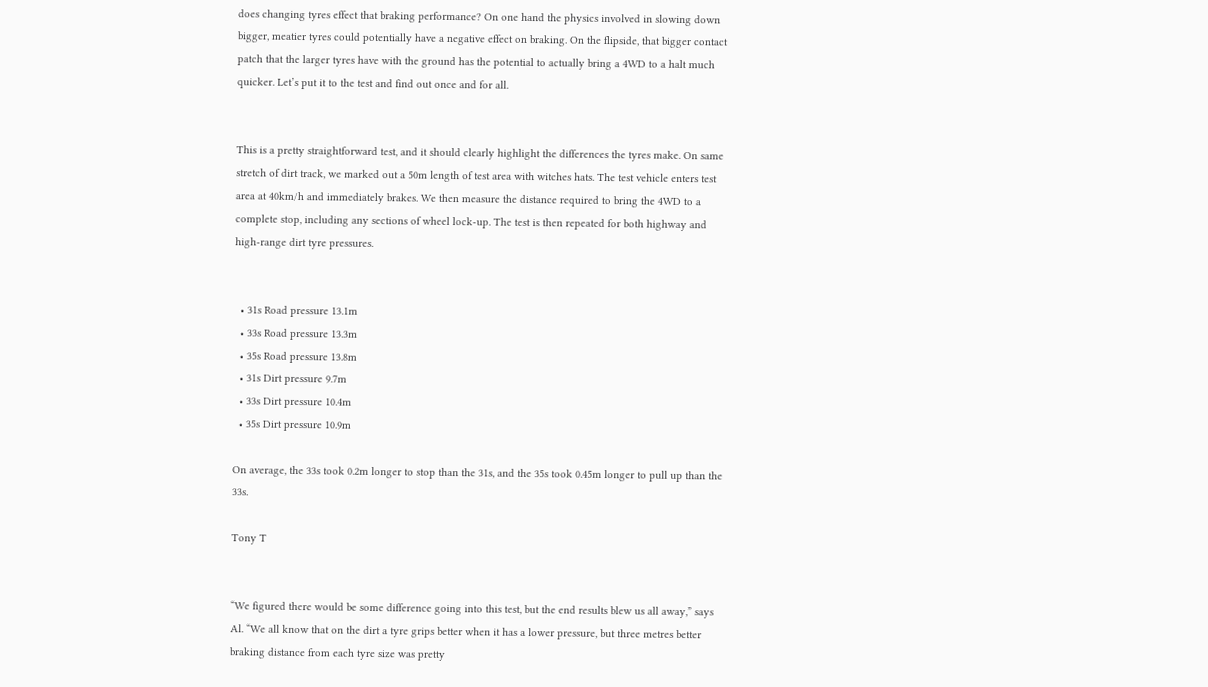does changing tyres effect that braking performance? On one hand the physics involved in slowing down bigger, meatier tyres could potentially have a negative effect on braking. On the flipside, that bigger contact patch that the larger tyres have with the ground has the potential to actually bring a 4WD to a halt much quicker. Let’s put it to the test and find out once and for all.


This is a pretty straightforward test, and it should clearly highlight the differences the tyres make. On same stretch of dirt track, we marked out a 50m length of test area with witches hats. The test vehicle enters test area at 40km/h and immediately brakes. We then measure the distance required to bring the 4WD to a complete stop, including any sections of wheel lock-up. The test is then repeated for both highway and high-range dirt tyre pressures.


  • 31s Road pressure 13.1m
  • 33s Road pressure 13.3m
  • 35s Road pressure 13.8m
  • 31s Dirt pressure 9.7m
  • 33s Dirt pressure 10.4m
  • 35s Dirt pressure 10.9m

On average, the 33s took 0.2m longer to stop than the 31s, and the 35s took 0.45m longer to pull up than the 33s.

Tony T


“We figured there would be some difference going into this test, but the end results blew us all away,” says Al. “We all know that on the dirt a tyre grips better when it has a lower pressure, but three metres better braking distance from each tyre size was pretty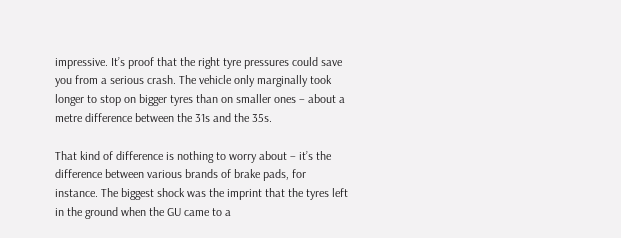impressive. It’s proof that the right tyre pressures could save you from a serious crash. The vehicle only marginally took longer to stop on bigger tyres than on smaller ones – about a metre difference between the 31s and the 35s.

That kind of difference is nothing to worry about – it’s the difference between various brands of brake pads, for instance. The biggest shock was the imprint that the tyres left in the ground when the GU came to a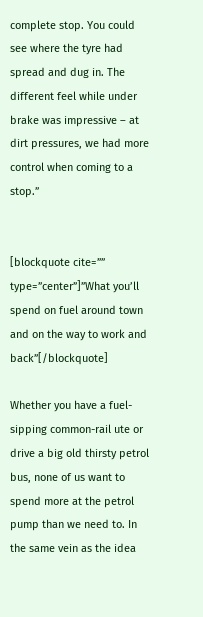complete stop. You could see where the tyre had spread and dug in. The different feel while under brake was impressive – at dirt pressures, we had more control when coming to a stop.”


[blockquote cite=”” type=”center”]”What you’ll spend on fuel around town and on the way to work and back”[/blockquote]

Whether you have a fuel-sipping common-rail ute or drive a big old thirsty petrol bus, none of us want to spend more at the petrol pump than we need to. In the same vein as the idea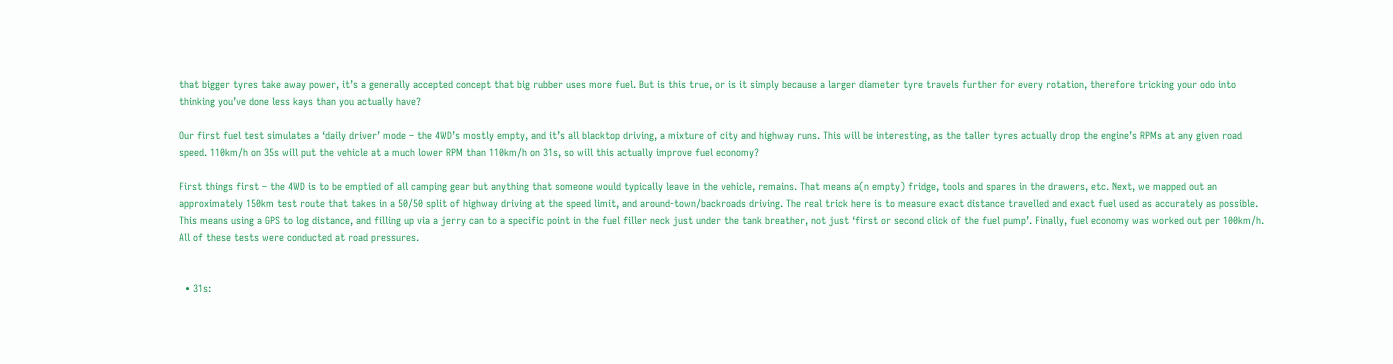that bigger tyres take away power, it’s a generally accepted concept that big rubber uses more fuel. But is this true, or is it simply because a larger diameter tyre travels further for every rotation, therefore tricking your odo into thinking you’ve done less kays than you actually have?

Our first fuel test simulates a ‘daily driver’ mode – the 4WD’s mostly empty, and it’s all blacktop driving, a mixture of city and highway runs. This will be interesting, as the taller tyres actually drop the engine’s RPMs at any given road speed. 110km/h on 35s will put the vehicle at a much lower RPM than 110km/h on 31s, so will this actually improve fuel economy?

First things first – the 4WD is to be emptied of all camping gear but anything that someone would typically leave in the vehicle, remains. That means a(n empty) fridge, tools and spares in the drawers, etc. Next, we mapped out an approximately 150km test route that takes in a 50/50 split of highway driving at the speed limit, and around-town/backroads driving. The real trick here is to measure exact distance travelled and exact fuel used as accurately as possible. This means using a GPS to log distance, and filling up via a jerry can to a specific point in the fuel filler neck just under the tank breather, not just ‘first or second click of the fuel pump’. Finally, fuel economy was worked out per 100km/h. All of these tests were conducted at road pressures.


  • 31s: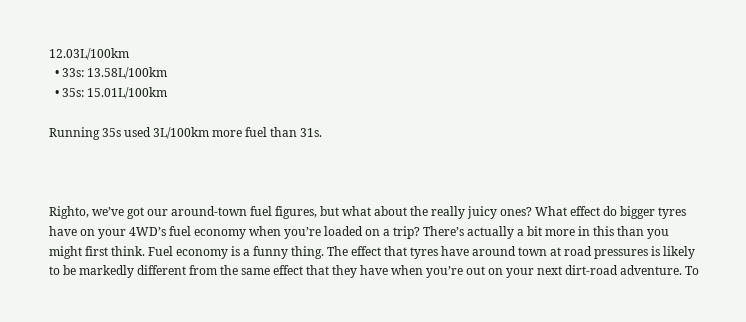12.03L/100km
  • 33s: 13.58L/100km
  • 35s: 15.01L/100km

Running 35s used 3L/100km more fuel than 31s.



Righto, we’ve got our around-town fuel figures, but what about the really juicy ones? What effect do bigger tyres have on your 4WD’s fuel economy when you’re loaded on a trip? There’s actually a bit more in this than you might first think. Fuel economy is a funny thing. The effect that tyres have around town at road pressures is likely to be markedly different from the same effect that they have when you’re out on your next dirt-road adventure. To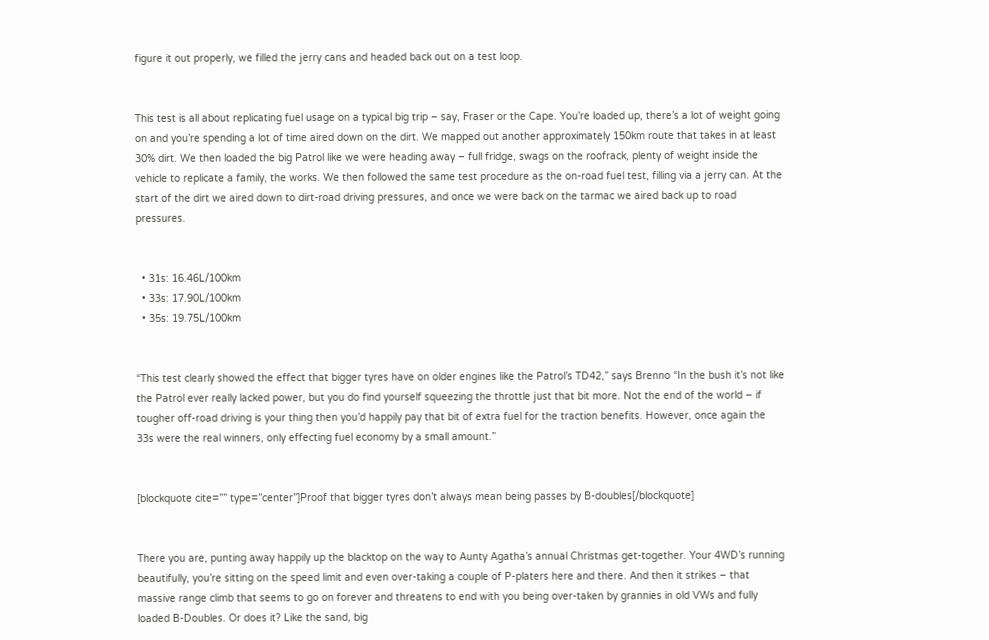figure it out properly, we filled the jerry cans and headed back out on a test loop.


This test is all about replicating fuel usage on a typical big trip – say, Fraser or the Cape. You’re loaded up, there’s a lot of weight going on and you’re spending a lot of time aired down on the dirt. We mapped out another approximately 150km route that takes in at least 30% dirt. We then loaded the big Patrol like we were heading away – full fridge, swags on the roofrack, plenty of weight inside the vehicle to replicate a family, the works. We then followed the same test procedure as the on-road fuel test, filling via a jerry can. At the start of the dirt we aired down to dirt-road driving pressures, and once we were back on the tarmac we aired back up to road pressures.


  • 31s: 16.46L/100km
  • 33s: 17.90L/100km
  • 35s: 19.75L/100km


“This test clearly showed the effect that bigger tyres have on older engines like the Patrol’s TD42,” says Brenno “In the bush it’s not like the Patrol ever really lacked power, but you do find yourself squeezing the throttle just that bit more. Not the end of the world – if tougher off-road driving is your thing then you’d happily pay that bit of extra fuel for the traction benefits. However, once again the 33s were the real winners, only effecting fuel economy by a small amount.”


[blockquote cite=”” type=”center”]Proof that bigger tyres don’t always mean being passes by B-doubles[/blockquote]


There you are, punting away happily up the blacktop on the way to Aunty Agatha’s annual Christmas get-together. Your 4WD’s running beautifully, you’re sitting on the speed limit and even over-taking a couple of P-platers here and there. And then it strikes – that massive range climb that seems to go on forever and threatens to end with you being over-taken by grannies in old VWs and fully loaded B-Doubles. Or does it? Like the sand, big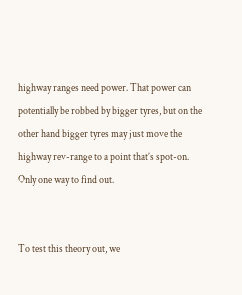highway ranges need power. That power can potentially be robbed by bigger tyres, but on the other hand bigger tyres may just move the highway rev-range to a point that’s spot-on. Only one way to find out.


To test this theory out, we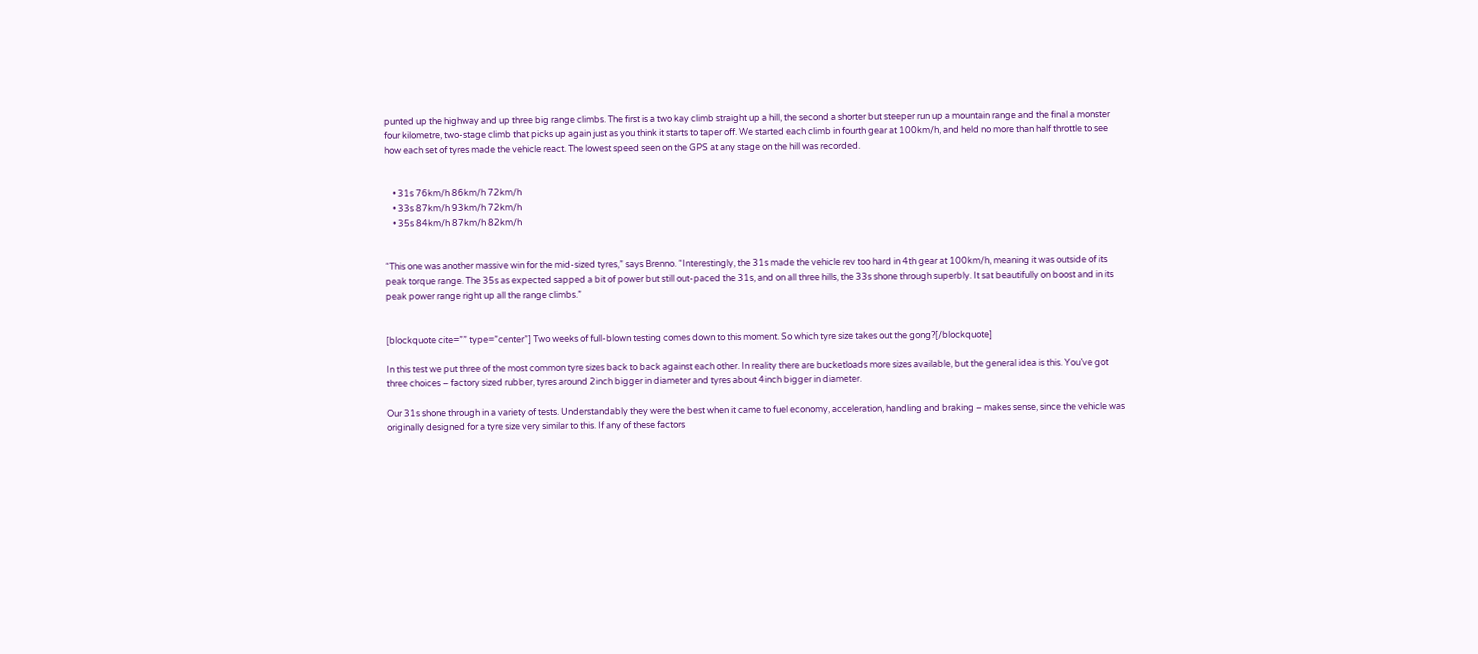punted up the highway and up three big range climbs. The first is a two kay climb straight up a hill, the second a shorter but steeper run up a mountain range and the final a monster four kilometre, two-stage climb that picks up again just as you think it starts to taper off. We started each climb in fourth gear at 100km/h, and held no more than half throttle to see how each set of tyres made the vehicle react. The lowest speed seen on the GPS at any stage on the hill was recorded.


    • 31s 76km/h 86km/h 72km/h
    • 33s 87km/h 93km/h 72km/h
    • 35s 84km/h 87km/h 82km/h


“This one was another massive win for the mid-sized tyres,” says Brenno. “Interestingly, the 31s made the vehicle rev too hard in 4th gear at 100km/h, meaning it was outside of its peak torque range. The 35s as expected sapped a bit of power but still out-paced the 31s, and on all three hills, the 33s shone through superbly. It sat beautifully on boost and in its peak power range right up all the range climbs.”


[blockquote cite=”” type=”center”] Two weeks of full-blown testing comes down to this moment. So which tyre size takes out the gong?[/blockquote]

In this test we put three of the most common tyre sizes back to back against each other. In reality there are bucketloads more sizes available, but the general idea is this. You’ve got three choices – factory sized rubber, tyres around 2inch bigger in diameter and tyres about 4inch bigger in diameter.

Our 31s shone through in a variety of tests. Understandably they were the best when it came to fuel economy, acceleration, handling and braking – makes sense, since the vehicle was originally designed for a tyre size very similar to this. If any of these factors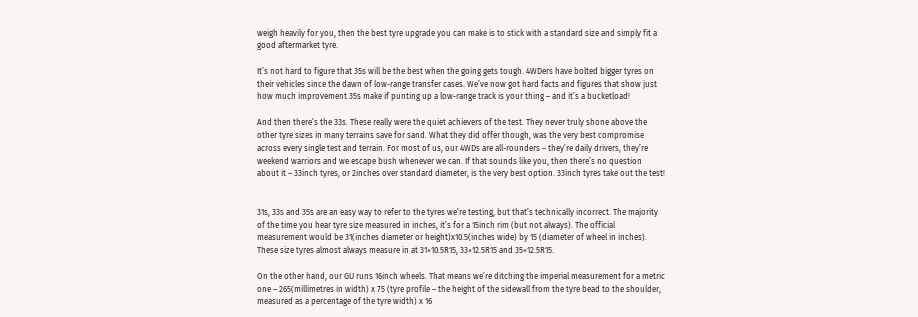weigh heavily for you, then the best tyre upgrade you can make is to stick with a standard size and simply fit a good aftermarket tyre.

It’s not hard to figure that 35s will be the best when the going gets tough. 4WDers have bolted bigger tyres on their vehicles since the dawn of low-range transfer cases. We’ve now got hard facts and figures that show just how much improvement 35s make if punting up a low-range track is your thing – and it’s a bucketload!

And then there’s the 33s. These really were the quiet achievers of the test. They never truly shone above the other tyre sizes in many terrains save for sand. What they did offer though, was the very best compromise across every single test and terrain. For most of us, our 4WDs are all-rounders – they’re daily drivers, they’re weekend warriors and we escape bush whenever we can. If that sounds like you, then there’s no question about it – 33inch tyres, or 2inches over standard diameter, is the very best option. 33inch tyres take out the test!


31s, 33s and 35s are an easy way to refer to the tyres we’re testing, but that’s technically incorrect. The majority of the time you hear tyre size measured in inches, it’s for a 15inch rim (but not always). The official measurement would be 31(inches diameter or height)x10.5(inches wide) by 15 (diameter of wheel in inches). These size tyres almost always measure in at 31×10.5R15, 33×12.5R15 and 35×12.5R15.

On the other hand, our GU runs 16inch wheels. That means we’re ditching the imperial measurement for a metric one – 265(millimetres in width) x 75 (tyre profile – the height of the sidewall from the tyre bead to the shoulder, measured as a percentage of the tyre width) x 16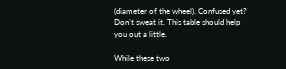(diameter of the wheel). Confused yet? Don’t sweat it. This table should help you out a little.

While these two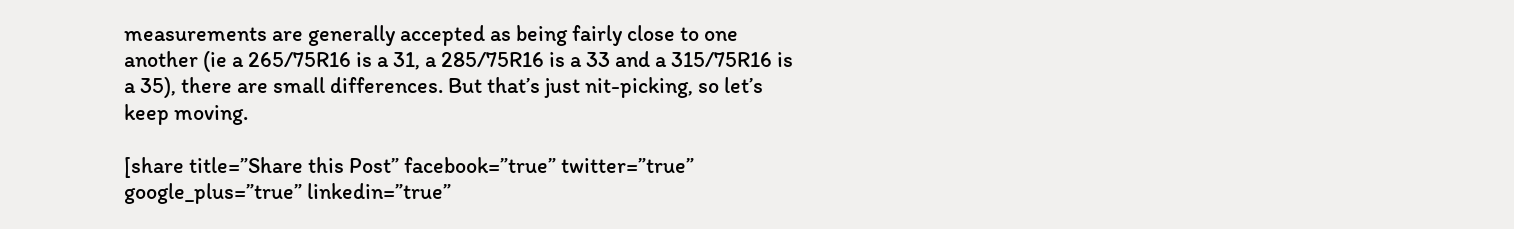measurements are generally accepted as being fairly close to one another (ie a 265/75R16 is a 31, a 285/75R16 is a 33 and a 315/75R16 is a 35), there are small differences. But that’s just nit-picking, so let’s keep moving.

[share title=”Share this Post” facebook=”true” twitter=”true” google_plus=”true” linkedin=”true”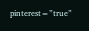pinterest=”true”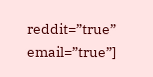reddit=”true” email=”true”]